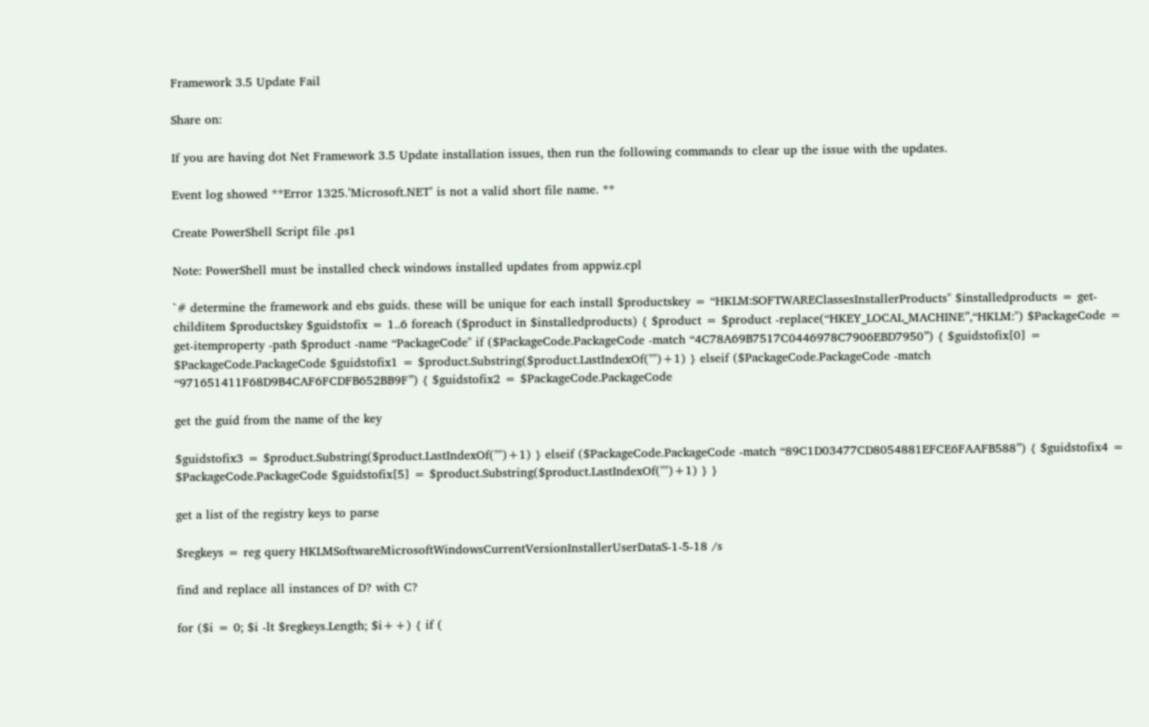Framework 3.5 Update Fail

Share on:

If you are having dot Net Framework 3.5 Update installation issues, then run the following commands to clear up the issue with the updates.

Event log showed **Error 1325.’Microsoft.NET’ is not a valid short file name. **

Create PowerShell Script file .ps1

Note: PowerShell must be installed check windows installed updates from appwiz.cpl

`# determine the framework and ebs guids. these will be unique for each install $productskey = “HKLM:SOFTWAREClassesInstallerProducts" $installedproducts = get-childitem $productskey $guidstofix = 1..6 foreach ($product in $installedproducts) { $product = $product -replace(“HKEY_LOCAL_MACHINE”,“HKLM:") $PackageCode = get-itemproperty -path $product -name “PackageCode" if ($PackageCode.PackageCode -match “4C78A69B7517C0446978C7906EBD7950”) { $guidstofix[0] = $PackageCode.PackageCode $guidstofix1 = $product.Substring($product.LastIndexOf("")+1) } elseif ($PackageCode.PackageCode -match “971651411F68D9B4CAF6FCDFB652BB9F”) { $guidstofix2 = $PackageCode.PackageCode

get the guid from the name of the key

$guidstofix3 = $product.Substring($product.LastIndexOf("")+1) } elseif ($PackageCode.PackageCode -match “89C1D03477CD8054881EFCE6FAAFB588”) { $guidstofix4 = $PackageCode.PackageCode $guidstofix[5] = $product.Substring($product.LastIndexOf("")+1) } }

get a list of the registry keys to parse

$regkeys = reg query HKLMSoftwareMicrosoftWindowsCurrentVersionInstallerUserDataS-1-5-18 /s

find and replace all instances of D? with C?

for ($i = 0; $i -lt $regkeys.Length; $i++) { if (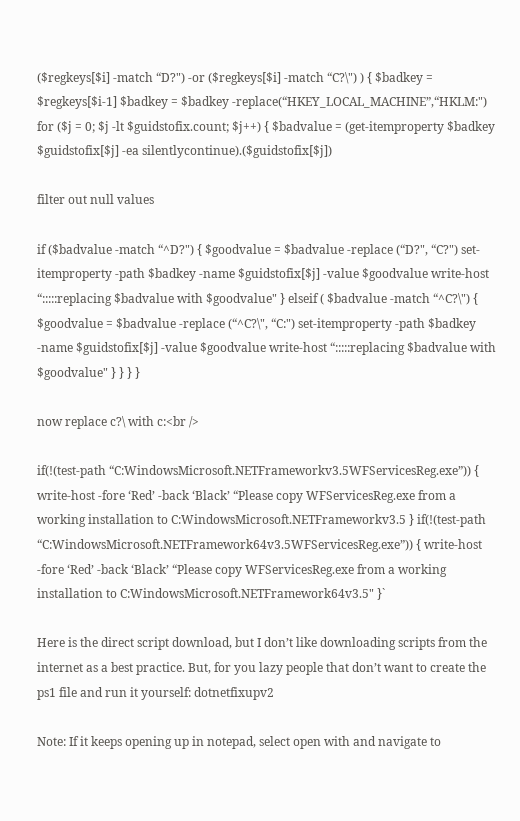($regkeys[$i] -match “D?") -or ($regkeys[$i] -match “C?\") ) { $badkey = $regkeys[$i-1] $badkey = $badkey -replace(“HKEY_LOCAL_MACHINE”,“HKLM:") for ($j = 0; $j -lt $guidstofix.count; $j++) { $badvalue = (get-itemproperty $badkey $guidstofix[$j] -ea silentlycontinue).($guidstofix[$j])

filter out null values

if ($badvalue -match “^D?") { $goodvalue = $badvalue -replace (“D?", “C?") set-itemproperty -path $badkey -name $guidstofix[$j] -value $goodvalue write-host “:::::replacing $badvalue with $goodvalue" } elseif ( $badvalue -match “^C?\") { $goodvalue = $badvalue -replace (“^C?\", “C:") set-itemproperty -path $badkey -name $guidstofix[$j] -value $goodvalue write-host “:::::replacing $badvalue with $goodvalue" } } } }

now replace c?\ with c:<br />

if(!(test-path “C:WindowsMicrosoft.NETFrameworkv3.5WFServicesReg.exe”)) { write-host -fore ‘Red’ -back ‘Black’ “Please copy WFServicesReg.exe from a working installation to C:WindowsMicrosoft.NETFrameworkv3.5 } if(!(test-path “C:WindowsMicrosoft.NETFramework64v3.5WFServicesReg.exe”)) { write-host -fore ‘Red’ -back ‘Black’ “Please copy WFServicesReg.exe from a working installation to C:WindowsMicrosoft.NETFramework64v3.5" }`

Here is the direct script download, but I don’t like downloading scripts from the internet as a best practice. But, for you lazy people that don’t want to create the ps1 file and run it yourself: dotnetfixupv2

Note: If it keeps opening up in notepad, select open with and navigate to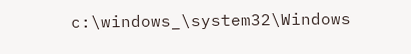c:\windows_\system32\Windows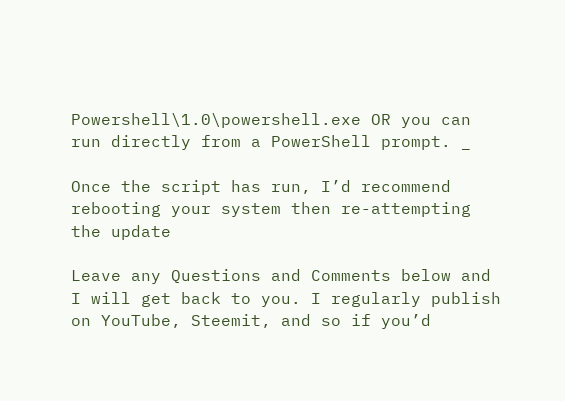Powershell\1.0\powershell.exe OR you can run directly from a PowerShell prompt. _

Once the script has run, I’d recommend rebooting your system then re-attempting the update

Leave any Questions and Comments below and I will get back to you. I regularly publish on YouTube, Steemit, and so if you’d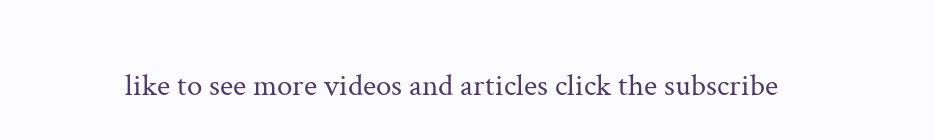like to see more videos and articles click the subscribe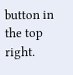button in the top right.